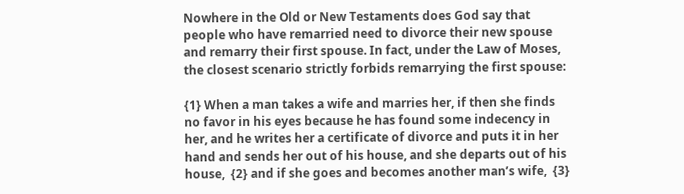Nowhere in the Old or New Testaments does God say that people who have remarried need to divorce their new spouse and remarry their first spouse. In fact, under the Law of Moses, the closest scenario strictly forbids remarrying the first spouse:

{1} When a man takes a wife and marries her, if then she finds no favor in his eyes because he has found some indecency in her, and he writes her a certificate of divorce and puts it in her hand and sends her out of his house, and she departs out of his house,  {2} and if she goes and becomes another man’s wife,  {3}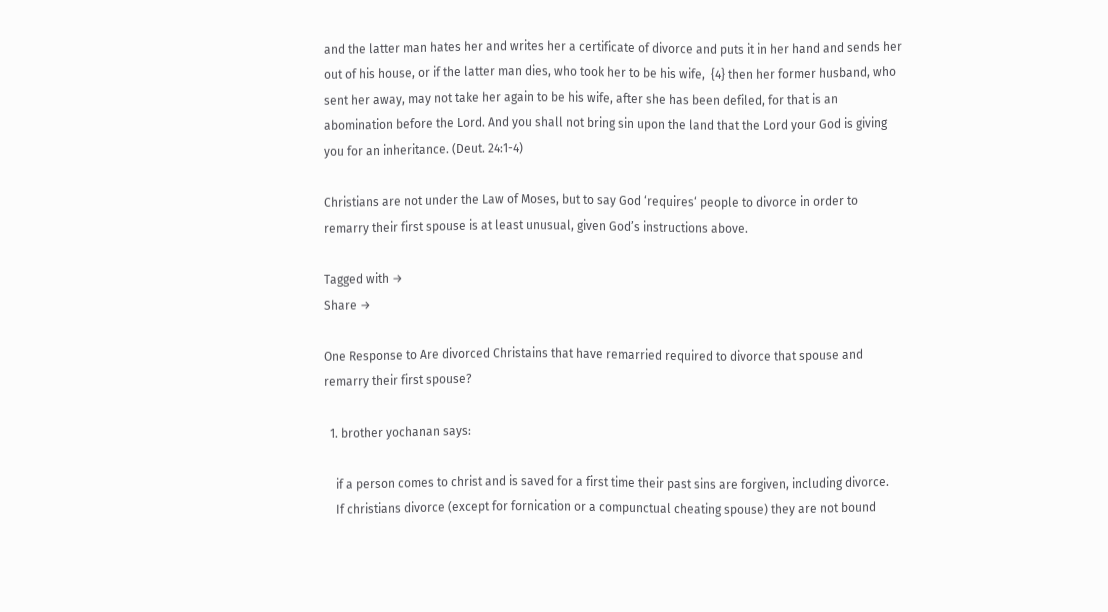and the latter man hates her and writes her a certificate of divorce and puts it in her hand and sends her out of his house, or if the latter man dies, who took her to be his wife,  {4} then her former husband, who sent her away, may not take her again to be his wife, after she has been defiled, for that is an abomination before the Lord. And you shall not bring sin upon the land that the Lord your God is giving you for an inheritance. (Deut. 24:1-4)

Christians are not under the Law of Moses, but to say God ‘requires‘ people to divorce in order to remarry their first spouse is at least unusual, given God’s instructions above.

Tagged with →
Share →

One Response to Are divorced Christains that have remarried required to divorce that spouse and remarry their first spouse?

  1. brother yochanan says:

    if a person comes to christ and is saved for a first time their past sins are forgiven, including divorce.
    If christians divorce (except for fornication or a compunctual cheating spouse) they are not bound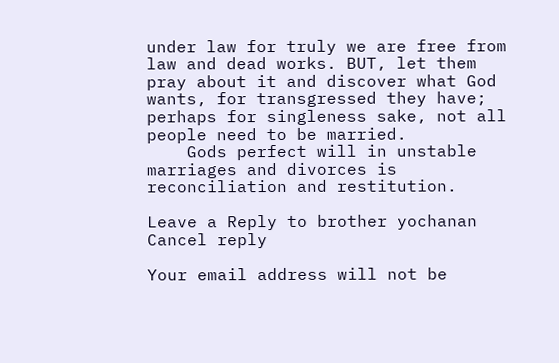under law for truly we are free from law and dead works. BUT, let them pray about it and discover what God wants, for transgressed they have; perhaps for singleness sake, not all people need to be married.
    Gods perfect will in unstable marriages and divorces is reconciliation and restitution.

Leave a Reply to brother yochanan Cancel reply

Your email address will not be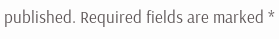published. Required fields are marked *